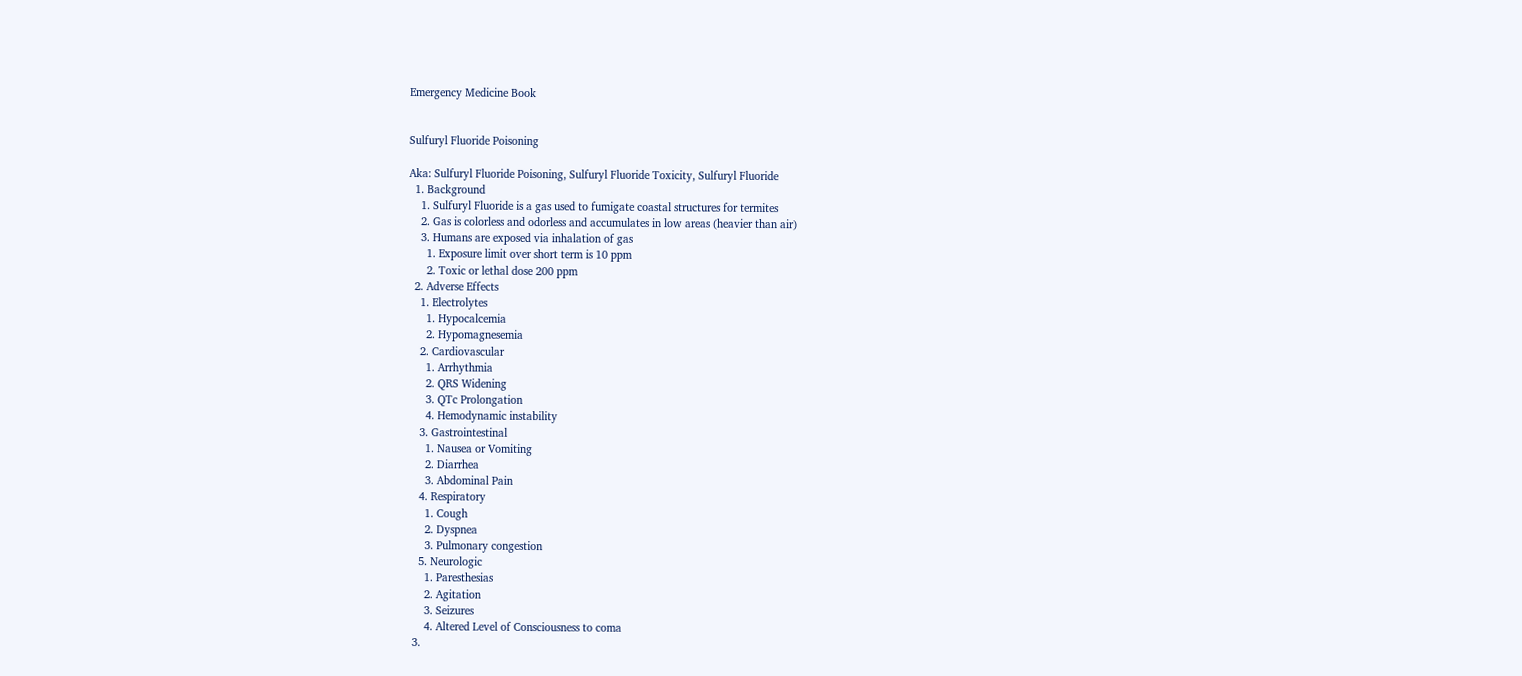Emergency Medicine Book


Sulfuryl Fluoride Poisoning

Aka: Sulfuryl Fluoride Poisoning, Sulfuryl Fluoride Toxicity, Sulfuryl Fluoride
  1. Background
    1. Sulfuryl Fluoride is a gas used to fumigate coastal structures for termites
    2. Gas is colorless and odorless and accumulates in low areas (heavier than air)
    3. Humans are exposed via inhalation of gas
      1. Exposure limit over short term is 10 ppm
      2. Toxic or lethal dose 200 ppm
  2. Adverse Effects
    1. Electrolytes
      1. Hypocalcemia
      2. Hypomagnesemia
    2. Cardiovascular
      1. Arrhythmia
      2. QRS Widening
      3. QTc Prolongation
      4. Hemodynamic instability
    3. Gastrointestinal
      1. Nausea or Vomiting
      2. Diarrhea
      3. Abdominal Pain
    4. Respiratory
      1. Cough
      2. Dyspnea
      3. Pulmonary congestion
    5. Neurologic
      1. Paresthesias
      2. Agitation
      3. Seizures
      4. Altered Level of Consciousness to coma
  3.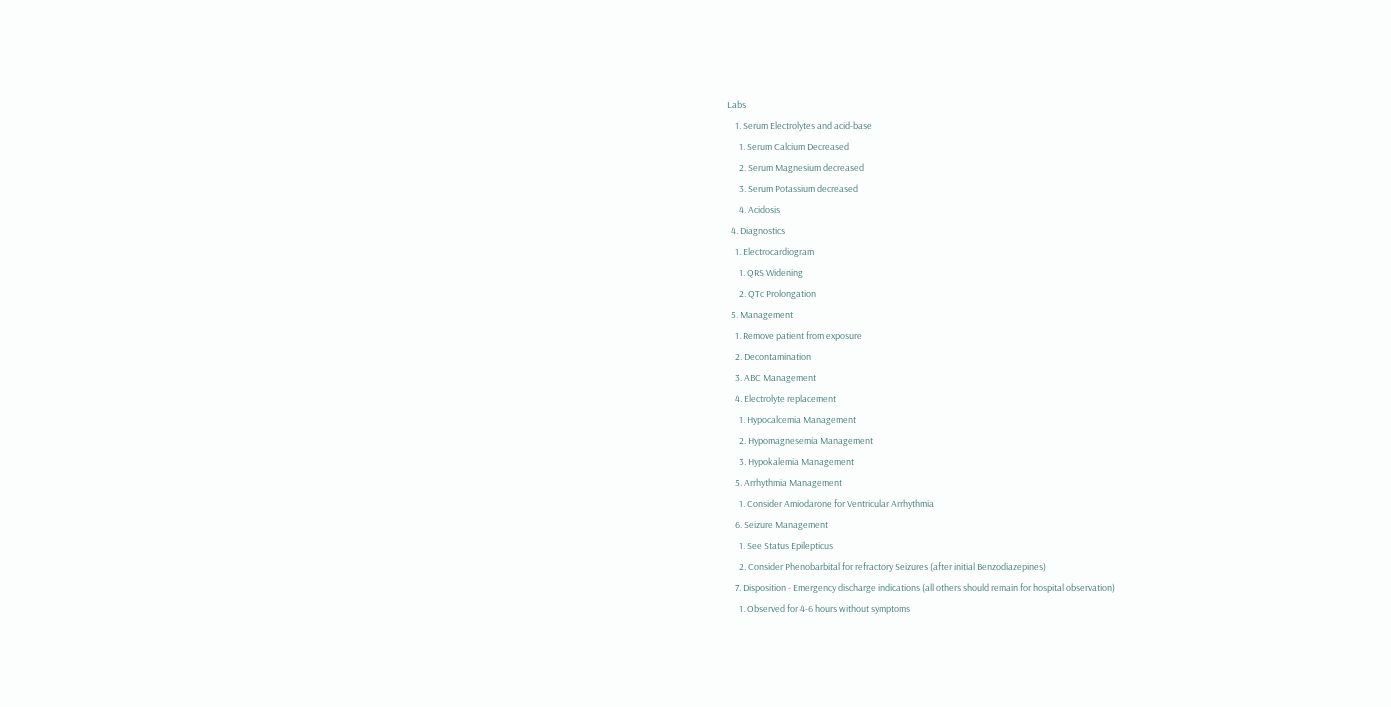Labs
    1. Serum Electrolytes and acid-base
      1. Serum Calcium Decreased
      2. Serum Magnesium decreased
      3. Serum Potassium decreased
      4. Acidosis
  4. Diagnostics
    1. Electrocardiogram
      1. QRS Widening
      2. QTc Prolongation
  5. Management
    1. Remove patient from exposure
    2. Decontamination
    3. ABC Management
    4. Electrolyte replacement
      1. Hypocalcemia Management
      2. Hypomagnesemia Management
      3. Hypokalemia Management
    5. Arrhythmia Management
      1. Consider Amiodarone for Ventricular Arrhythmia
    6. Seizure Management
      1. See Status Epilepticus
      2. Consider Phenobarbital for refractory Seizures (after initial Benzodiazepines)
    7. Disposition - Emergency discharge indications (all others should remain for hospital observation)
      1. Observed for 4-6 hours without symptoms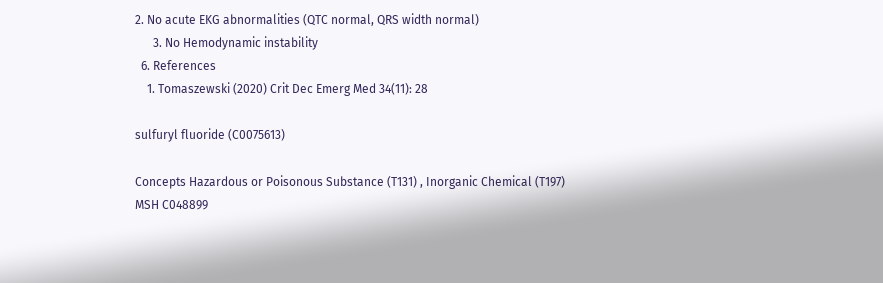2. No acute EKG abnormalities (QTC normal, QRS width normal)
      3. No Hemodynamic instability
  6. References
    1. Tomaszewski (2020) Crit Dec Emerg Med 34(11): 28

sulfuryl fluoride (C0075613)

Concepts Hazardous or Poisonous Substance (T131) , Inorganic Chemical (T197)
MSH C048899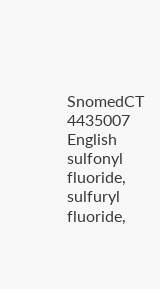SnomedCT 4435007
English sulfonyl fluoride, sulfuryl fluoride,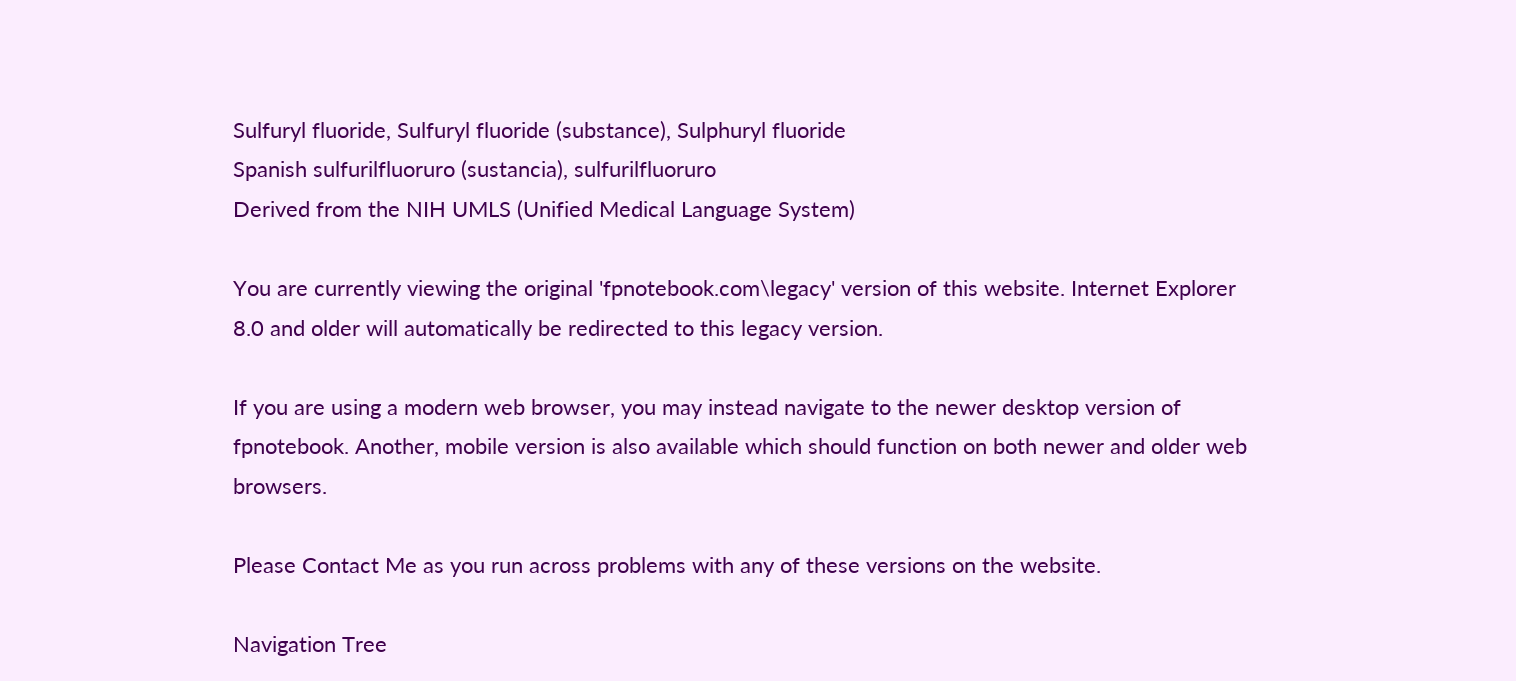Sulfuryl fluoride, Sulfuryl fluoride (substance), Sulphuryl fluoride
Spanish sulfurilfluoruro (sustancia), sulfurilfluoruro
Derived from the NIH UMLS (Unified Medical Language System)

You are currently viewing the original 'fpnotebook.com\legacy' version of this website. Internet Explorer 8.0 and older will automatically be redirected to this legacy version.

If you are using a modern web browser, you may instead navigate to the newer desktop version of fpnotebook. Another, mobile version is also available which should function on both newer and older web browsers.

Please Contact Me as you run across problems with any of these versions on the website.

Navigation Tree